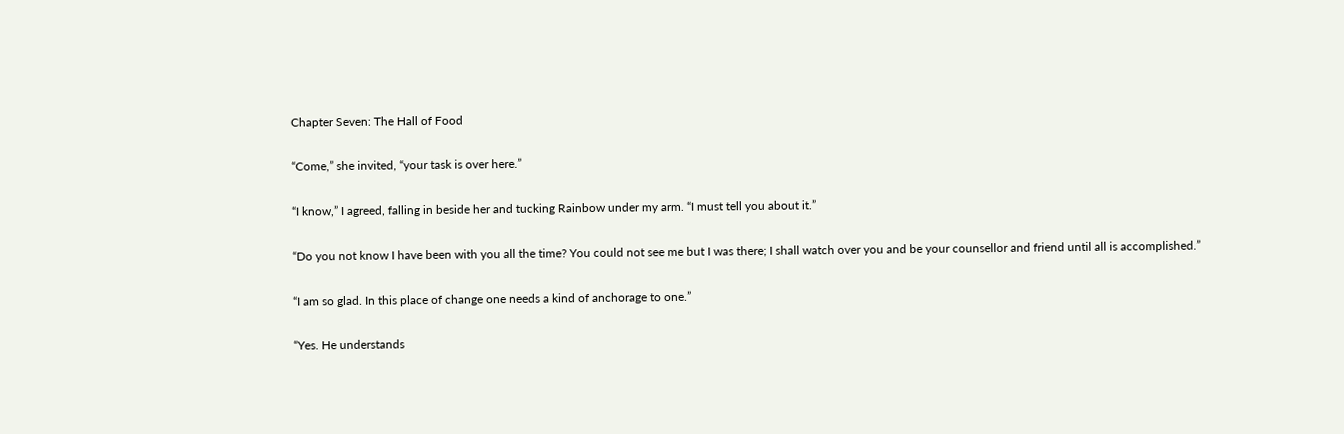Chapter Seven: The Hall of Food

“Come,” she invited, “your task is over here.”

“I know,” I agreed, falling in beside her and tucking Rainbow under my arm. “I must tell you about it.”

“Do you not know I have been with you all the time? You could not see me but I was there; I shall watch over you and be your counsellor and friend until all is accomplished.”

“I am so glad. In this place of change one needs a kind of anchorage to one.”

“Yes. He understands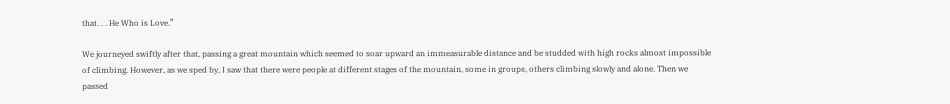that. . . He Who is Love.”

We journeyed swiftly after that, passing a great mountain which seemed to soar upward an immeasurable distance and be studded with high rocks almost impossible of climbing. However, as we sped by, I saw that there were people at different stages of the mountain, some in groups, others climbing slowly and alone. Then we passed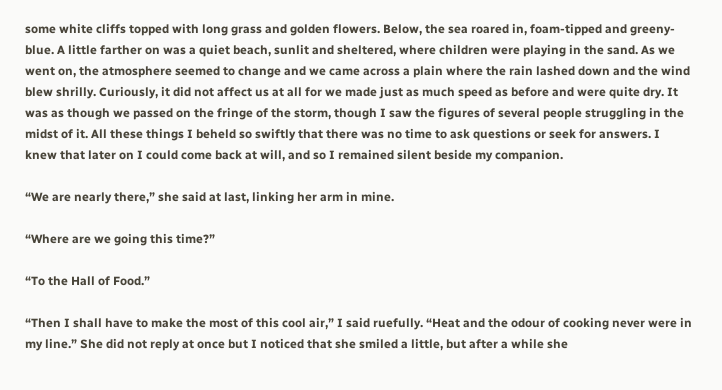some white cliffs topped with long grass and golden flowers. Below, the sea roared in, foam-tipped and greeny-blue. A little farther on was a quiet beach, sunlit and sheltered, where children were playing in the sand. As we went on, the atmosphere seemed to change and we came across a plain where the rain lashed down and the wind blew shrilly. Curiously, it did not affect us at all for we made just as much speed as before and were quite dry. It was as though we passed on the fringe of the storm, though I saw the figures of several people struggling in the midst of it. All these things I beheld so swiftly that there was no time to ask questions or seek for answers. I knew that later on I could come back at will, and so I remained silent beside my companion.

“We are nearly there,” she said at last, linking her arm in mine.

“Where are we going this time?”

“To the Hall of Food.”

“Then I shall have to make the most of this cool air,” I said ruefully. “Heat and the odour of cooking never were in my line.” She did not reply at once but I noticed that she smiled a little, but after a while she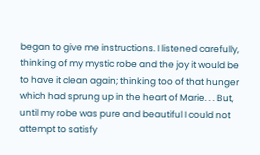began to give me instructions. I listened carefully, thinking of my mystic robe and the joy it would be to have it clean again; thinking too of that hunger which had sprung up in the heart of Marie. . . But, until my robe was pure and beautiful I could not attempt to satisfy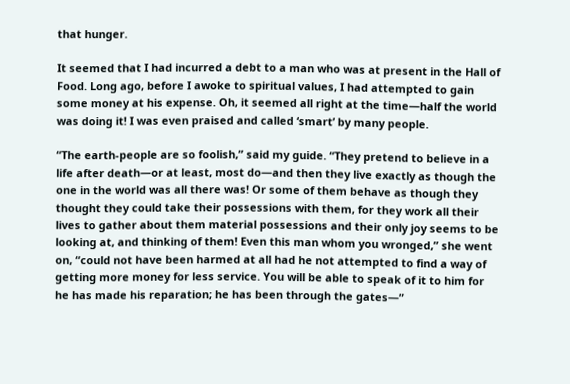that hunger.

It seemed that I had incurred a debt to a man who was at present in the Hall of Food. Long ago, before I awoke to spiritual values, I had attempted to gain some money at his expense. Oh, it seemed all right at the time—half the world was doing it! I was even praised and called ‘smart’ by many people.

“The earth-people are so foolish,” said my guide. “They pretend to believe in a life after death—or at least, most do—and then they live exactly as though the one in the world was all there was! Or some of them behave as though they thought they could take their possessions with them, for they work all their lives to gather about them material possessions and their only joy seems to be looking at, and thinking of them! Even this man whom you wronged,” she went on, “could not have been harmed at all had he not attempted to find a way of getting more money for less service. You will be able to speak of it to him for he has made his reparation; he has been through the gates—”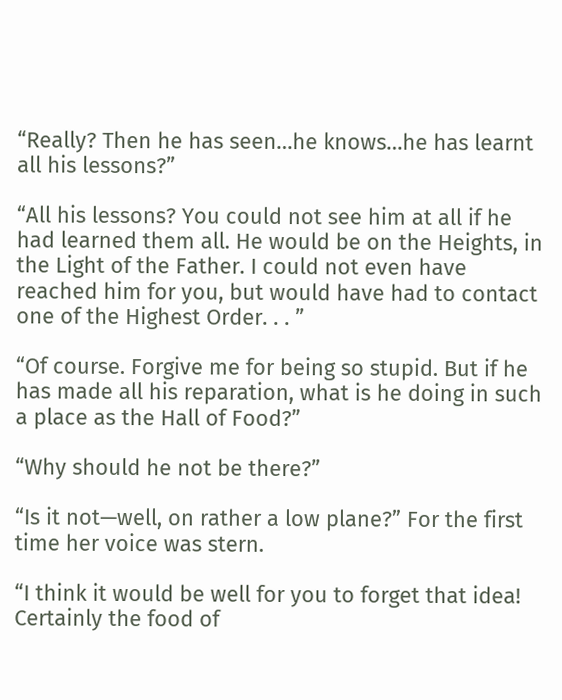“Really? Then he has seen…he knows…he has learnt all his lessons?”

“All his lessons? You could not see him at all if he had learned them all. He would be on the Heights, in the Light of the Father. I could not even have reached him for you, but would have had to contact one of the Highest Order. . . ”

“Of course. Forgive me for being so stupid. But if he has made all his reparation, what is he doing in such a place as the Hall of Food?”

“Why should he not be there?”

“Is it not—well, on rather a low plane?” For the first time her voice was stern.

“I think it would be well for you to forget that idea! Certainly the food of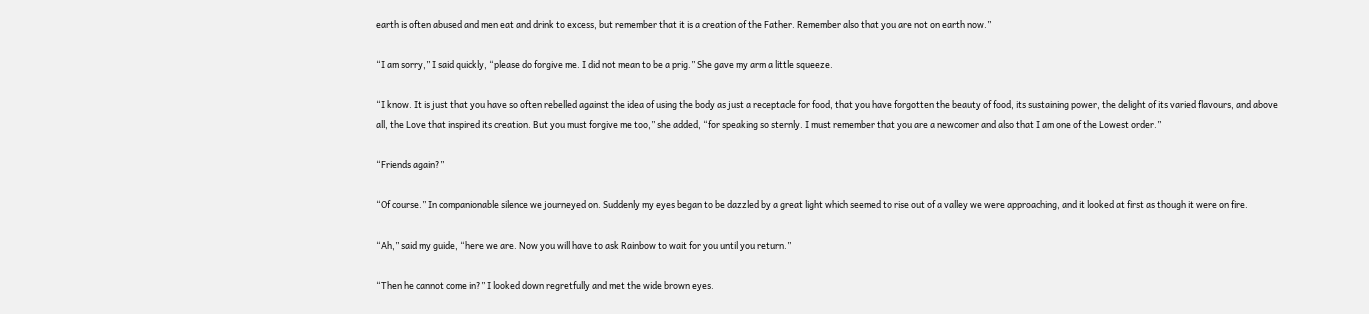earth is often abused and men eat and drink to excess, but remember that it is a creation of the Father. Remember also that you are not on earth now.”

“I am sorry,” I said quickly, “please do forgive me. I did not mean to be a prig.” She gave my arm a little squeeze.

“I know. It is just that you have so often rebelled against the idea of using the body as just a receptacle for food, that you have forgotten the beauty of food, its sustaining power, the delight of its varied flavours, and above all, the Love that inspired its creation. But you must forgive me too,” she added, “for speaking so sternly. I must remember that you are a newcomer and also that I am one of the Lowest order.”

“Friends again?”

“Of course.” In companionable silence we journeyed on. Suddenly my eyes began to be dazzled by a great light which seemed to rise out of a valley we were approaching, and it looked at first as though it were on fire.

“Ah,” said my guide, “here we are. Now you will have to ask Rainbow to wait for you until you return.”

“Then he cannot come in?” I looked down regretfully and met the wide brown eyes.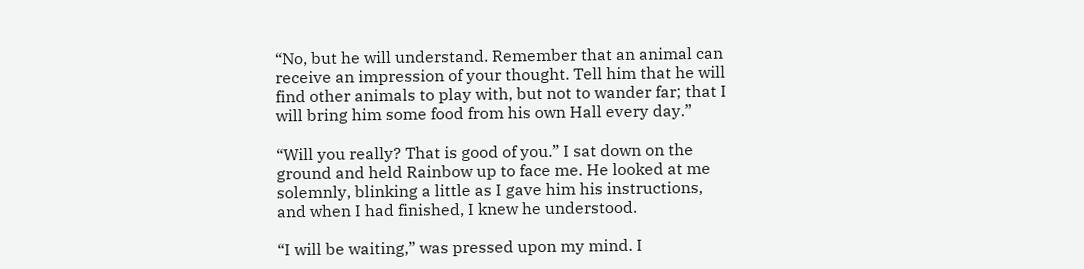“No, but he will understand. Remember that an animal can receive an impression of your thought. Tell him that he will find other animals to play with, but not to wander far; that I will bring him some food from his own Hall every day.”

“Will you really? That is good of you.” I sat down on the ground and held Rainbow up to face me. He looked at me solemnly, blinking a little as I gave him his instructions, and when I had finished, I knew he understood.

“I will be waiting,” was pressed upon my mind. I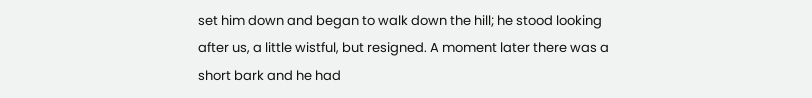set him down and began to walk down the hill; he stood looking after us, a little wistful, but resigned. A moment later there was a short bark and he had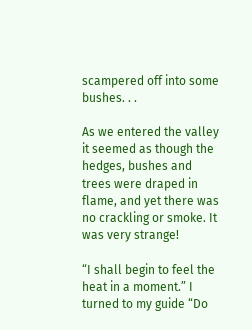scampered off into some bushes. . .

As we entered the valley it seemed as though the hedges, bushes and trees were draped in flame, and yet there was no crackling or smoke. It was very strange!

“I shall begin to feel the heat in a moment.” I turned to my guide “Do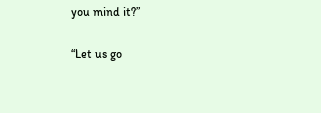you mind it?”

“Let us go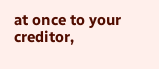at once to your creditor,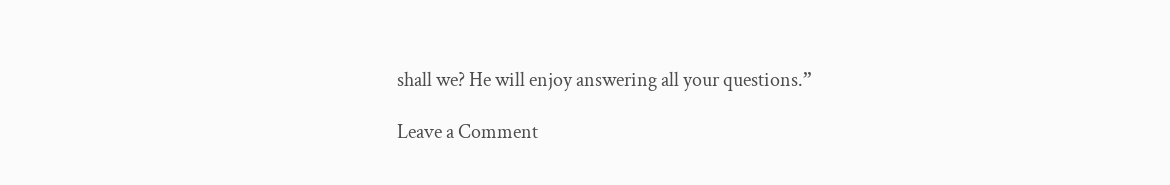shall we? He will enjoy answering all your questions.”

Leave a Comment